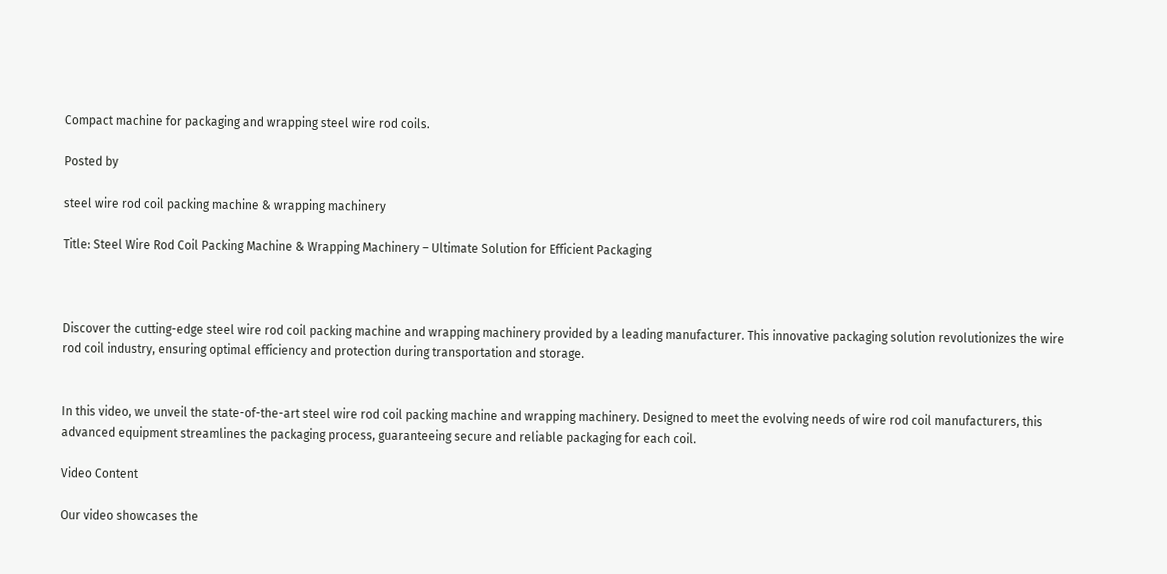Compact machine for packaging and wrapping steel wire rod coils.

Posted by

steel wire rod coil packing machine & wrapping machinery

Title: Steel Wire Rod Coil Packing Machine & Wrapping Machinery – Ultimate Solution for Efficient Packaging



Discover the cutting-edge steel wire rod coil packing machine and wrapping machinery provided by a leading manufacturer. This innovative packaging solution revolutionizes the wire rod coil industry, ensuring optimal efficiency and protection during transportation and storage.


In this video, we unveil the state-of-the-art steel wire rod coil packing machine and wrapping machinery. Designed to meet the evolving needs of wire rod coil manufacturers, this advanced equipment streamlines the packaging process, guaranteeing secure and reliable packaging for each coil.

Video Content

Our video showcases the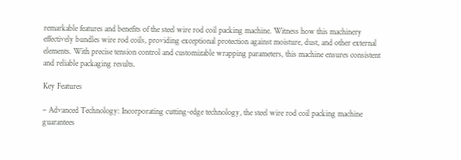remarkable features and benefits of the steel wire rod coil packing machine. Witness how this machinery effectively bundles wire rod coils, providing exceptional protection against moisture, dust, and other external elements. With precise tension control and customizable wrapping parameters, this machine ensures consistent and reliable packaging results.

Key Features

– Advanced Technology: Incorporating cutting-edge technology, the steel wire rod coil packing machine guarantees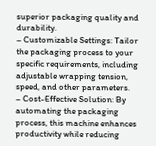superior packaging quality and durability.
– Customizable Settings: Tailor the packaging process to your specific requirements, including adjustable wrapping tension, speed, and other parameters.
– Cost-Effective Solution: By automating the packaging process, this machine enhances productivity while reducing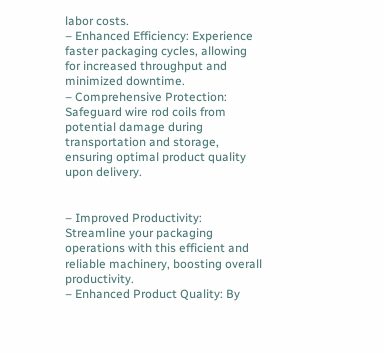labor costs.
– Enhanced Efficiency: Experience faster packaging cycles, allowing for increased throughput and minimized downtime.
– Comprehensive Protection: Safeguard wire rod coils from potential damage during transportation and storage, ensuring optimal product quality upon delivery.


– Improved Productivity: Streamline your packaging operations with this efficient and reliable machinery, boosting overall productivity.
– Enhanced Product Quality: By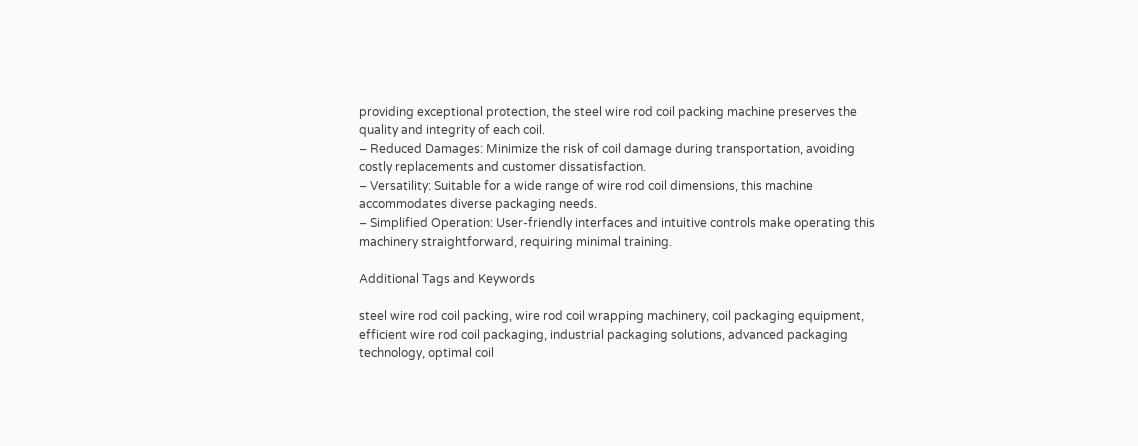providing exceptional protection, the steel wire rod coil packing machine preserves the quality and integrity of each coil.
– Reduced Damages: Minimize the risk of coil damage during transportation, avoiding costly replacements and customer dissatisfaction.
– Versatility: Suitable for a wide range of wire rod coil dimensions, this machine accommodates diverse packaging needs.
– Simplified Operation: User-friendly interfaces and intuitive controls make operating this machinery straightforward, requiring minimal training.

Additional Tags and Keywords

steel wire rod coil packing, wire rod coil wrapping machinery, coil packaging equipment, efficient wire rod coil packaging, industrial packaging solutions, advanced packaging technology, optimal coil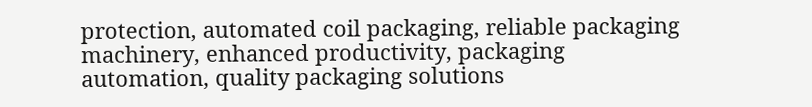protection, automated coil packaging, reliable packaging machinery, enhanced productivity, packaging automation, quality packaging solutions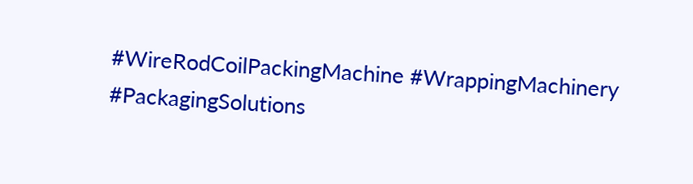#WireRodCoilPackingMachine #WrappingMachinery #PackagingSolutions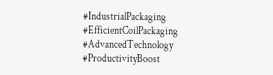#IndustrialPackaging #EfficientCoilPackaging #AdvancedTechnology #ProductivityBoost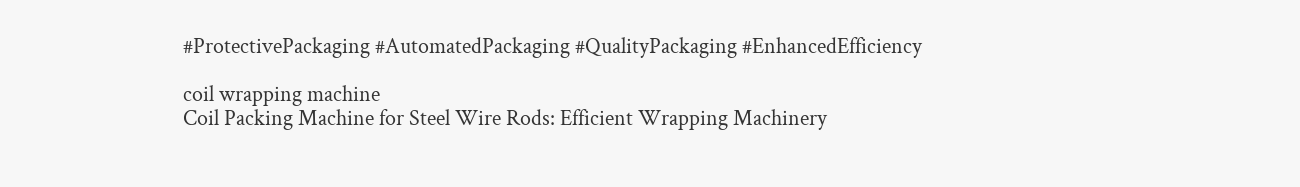#ProtectivePackaging #AutomatedPackaging #QualityPackaging #EnhancedEfficiency

coil wrapping machine
Coil Packing Machine for Steel Wire Rods: Efficient Wrapping Machinery